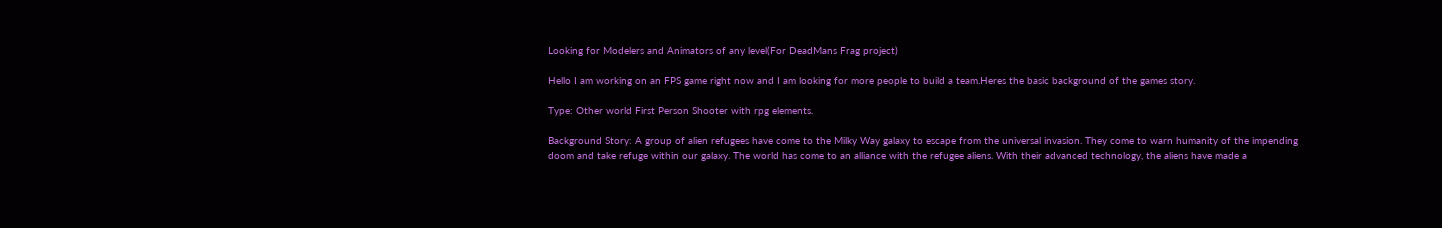Looking for Modelers and Animators of any level(For DeadMans Frag project)

Hello I am working on an FPS game right now and I am looking for more people to build a team.Heres the basic background of the games story.

Type: Other world First Person Shooter with rpg elements.

Background Story: A group of alien refugees have come to the Milky Way galaxy to escape from the universal invasion. They come to warn humanity of the impending doom and take refuge within our galaxy. The world has come to an alliance with the refugee aliens. With their advanced technology, the aliens have made a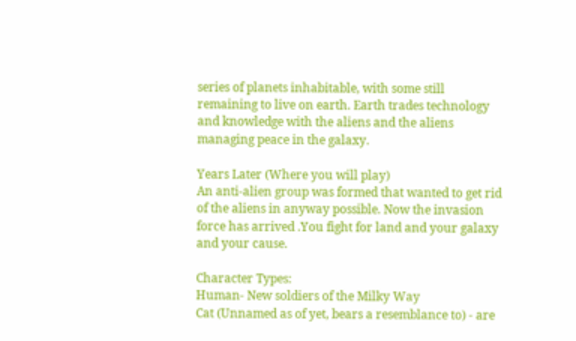series of planets inhabitable, with some still remaining to live on earth. Earth trades technology and knowledge with the aliens and the aliens managing peace in the galaxy.

Years Later (Where you will play)
An anti-alien group was formed that wanted to get rid of the aliens in anyway possible. Now the invasion force has arrived .You fight for land and your galaxy and your cause.

Character Types:
Human- New soldiers of the Milky Way
Cat (Unnamed as of yet, bears a resemblance to) - are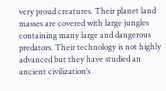very proud creatures. Their planet land masses are covered with large jungles containing many large and dangerous predators. Their technology is not highly advanced but they have studied an ancient civilization’s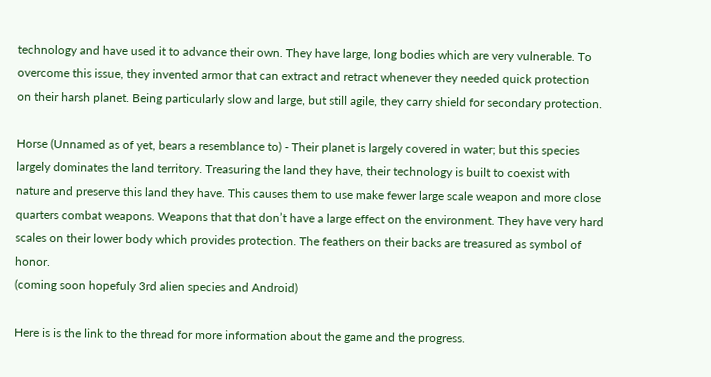technology and have used it to advance their own. They have large, long bodies which are very vulnerable. To overcome this issue, they invented armor that can extract and retract whenever they needed quick protection on their harsh planet. Being particularly slow and large, but still agile, they carry shield for secondary protection.

Horse (Unnamed as of yet, bears a resemblance to) - Their planet is largely covered in water; but this species largely dominates the land territory. Treasuring the land they have, their technology is built to coexist with nature and preserve this land they have. This causes them to use make fewer large scale weapon and more close quarters combat weapons. Weapons that that don’t have a large effect on the environment. They have very hard scales on their lower body which provides protection. The feathers on their backs are treasured as symbol of honor.
(coming soon hopefuly 3rd alien species and Android)

Here is is the link to the thread for more information about the game and the progress.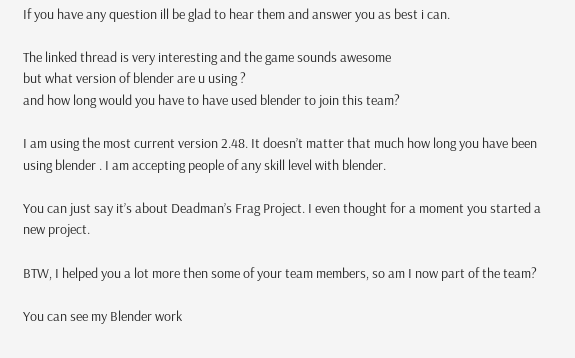If you have any question ill be glad to hear them and answer you as best i can.

The linked thread is very interesting and the game sounds awesome
but what version of blender are u using ?
and how long would you have to have used blender to join this team?

I am using the most current version 2.48. It doesn’t matter that much how long you have been using blender . I am accepting people of any skill level with blender.

You can just say it’s about Deadman’s Frag Project. I even thought for a moment you started a new project.

BTW, I helped you a lot more then some of your team members, so am I now part of the team?

You can see my Blender work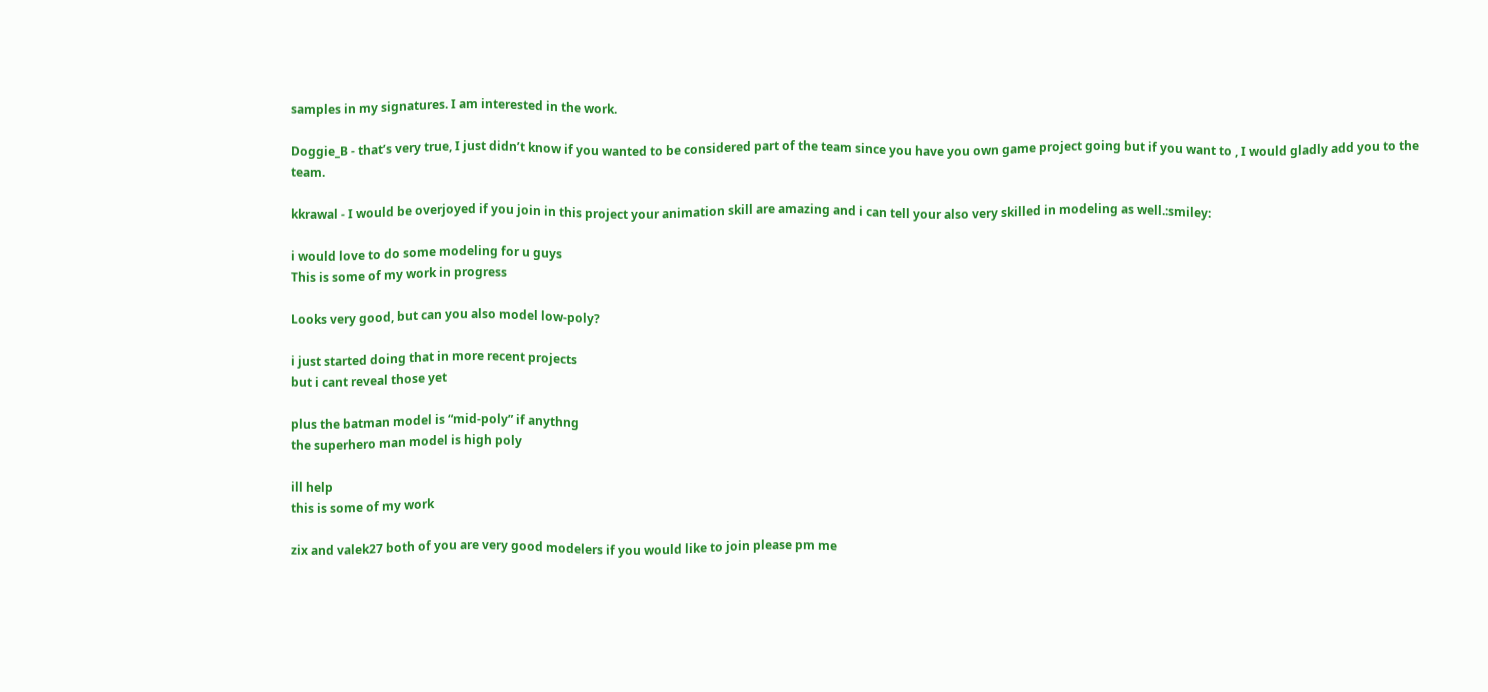samples in my signatures. I am interested in the work.

Doggie_B - that’s very true, I just didn’t know if you wanted to be considered part of the team since you have you own game project going but if you want to , I would gladly add you to the team.

kkrawal - I would be overjoyed if you join in this project your animation skill are amazing and i can tell your also very skilled in modeling as well.:smiley:

i would love to do some modeling for u guys
This is some of my work in progress

Looks very good, but can you also model low-poly?

i just started doing that in more recent projects
but i cant reveal those yet

plus the batman model is “mid-poly” if anythng
the superhero man model is high poly

ill help
this is some of my work

zix and valek27 both of you are very good modelers if you would like to join please pm me